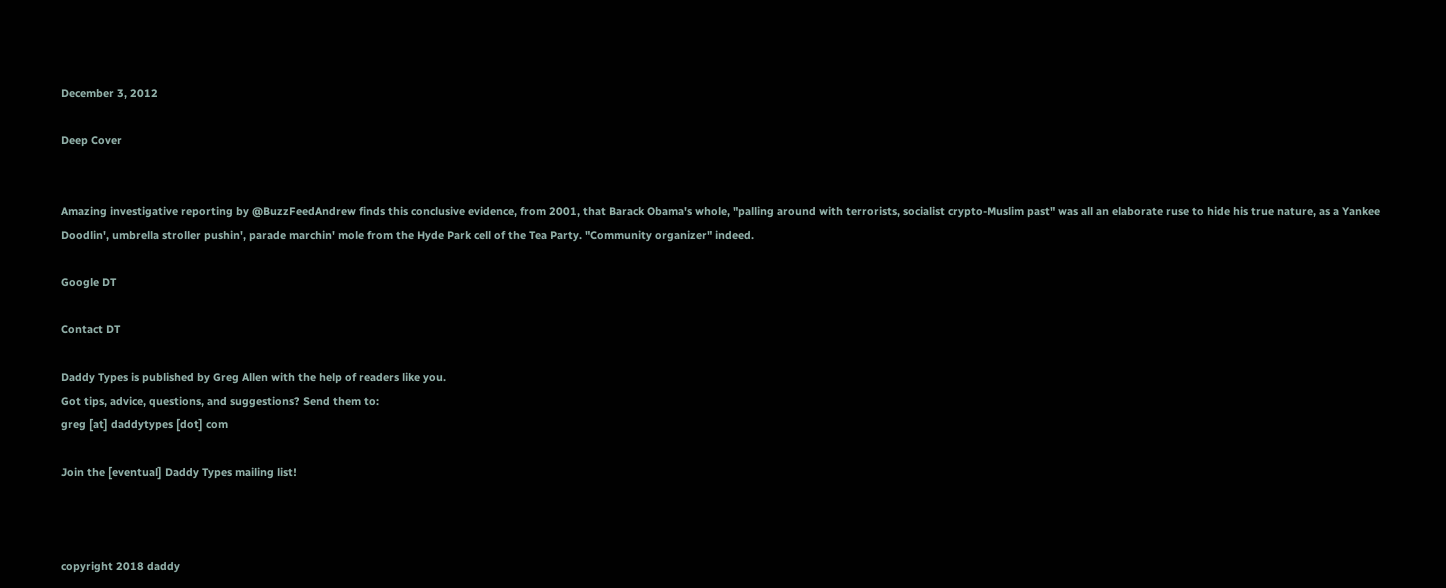December 3, 2012

Deep Cover


Amazing investigative reporting by @BuzzFeedAndrew finds this conclusive evidence, from 2001, that Barack Obama's whole, "palling around with terrorists, socialist crypto-Muslim past" was all an elaborate ruse to hide his true nature, as a Yankee Doodlin', umbrella stroller pushin', parade marchin' mole from the Hyde Park cell of the Tea Party. "Community organizer" indeed.

Google DT

Contact DT

Daddy Types is published by Greg Allen with the help of readers like you.
Got tips, advice, questions, and suggestions? Send them to:
greg [at] daddytypes [dot] com

Join the [eventual] Daddy Types mailing list!



copyright 2018 daddy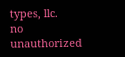types, llc.
no unauthorized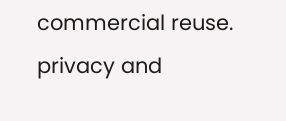commercial reuse.
privacy and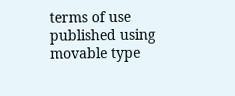terms of use
published using movable type